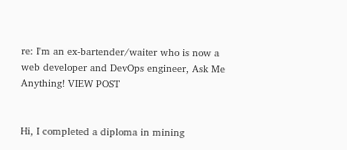re: I'm an ex-bartender/waiter who is now a web developer and DevOps engineer, Ask Me Anything! VIEW POST


Hi, I completed a diploma in mining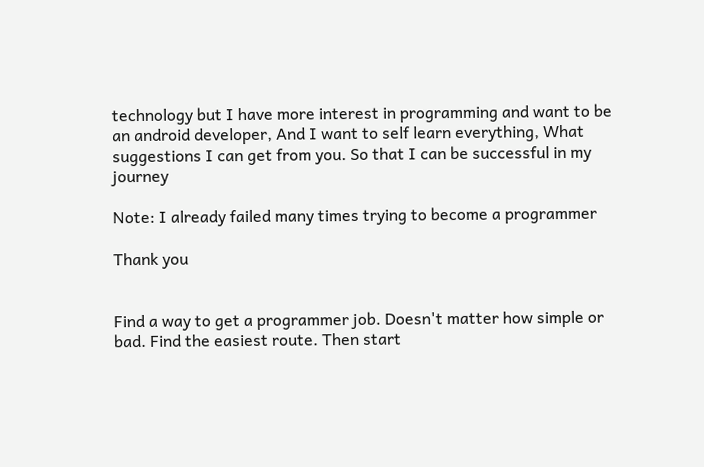technology but I have more interest in programming and want to be an android developer, And I want to self learn everything, What suggestions I can get from you. So that I can be successful in my journey

Note: I already failed many times trying to become a programmer

Thank you


Find a way to get a programmer job. Doesn't matter how simple or bad. Find the easiest route. Then start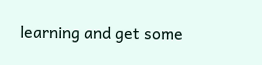learning and get some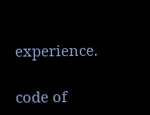experience.

code of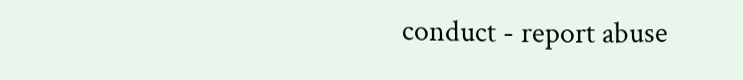conduct - report abuse